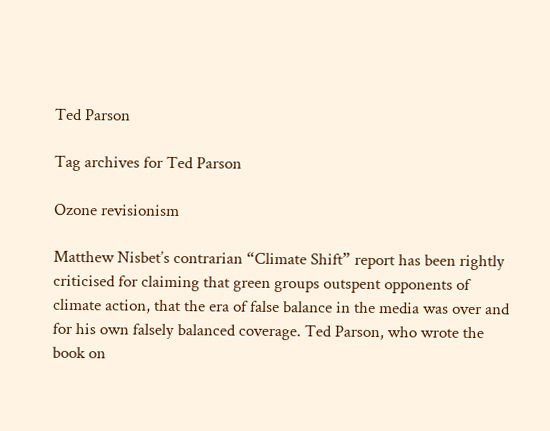Ted Parson

Tag archives for Ted Parson

Ozone revisionism

Matthew Nisbet’s contrarian “Climate Shift” report has been rightly criticised for claiming that green groups outspent opponents of climate action, that the era of false balance in the media was over and for his own falsely balanced coverage. Ted Parson, who wrote the book on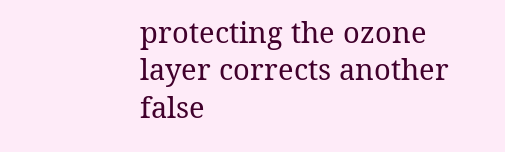protecting the ozone layer corrects another false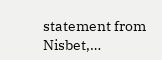statement from Nisbet,…